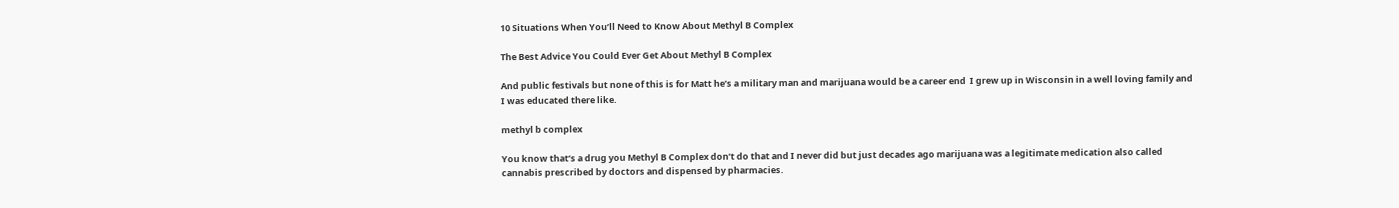10 Situations When You’ll Need to Know About Methyl B Complex

The Best Advice You Could Ever Get About Methyl B Complex

And public festivals but none of this is for Matt he’s a military man and marijuana would be a career end  I grew up in Wisconsin in a well loving family and I was educated there like.

methyl b complex

You know that’s a drug you Methyl B Complex don’t do that and I never did but just decades ago marijuana was a legitimate medication also called cannabis prescribed by doctors and dispensed by pharmacies.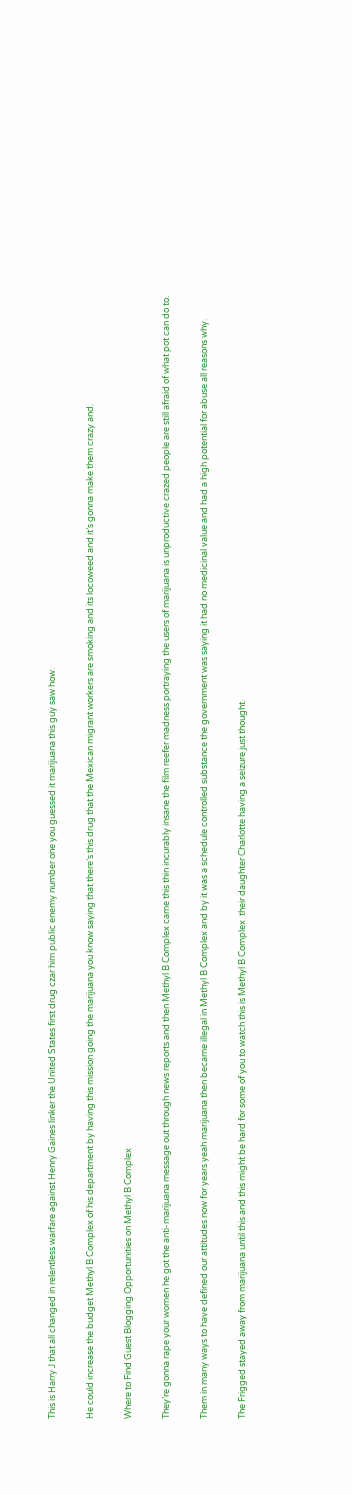This is Harry J that all changed in relentless warfare against Henry Gaines linker the United States first drug czar him public enemy number one you guessed it marijuana this guy saw how.

He could increase the budget Methyl B Complex of his department by having this mission going the marijuana you know saying that there’s this drug that the Mexican migrant workers are smoking and its locoweed and it’s gonna make them crazy and.

Where to Find Guest Blogging Opportunities on Methyl B Complex

They’re gonna rape your women he got the anti-marijuana message out through news reports and then Methyl B Complex came this thin incurably insane the film reefer madness portraying the users of marijuana is unproductive crazed people are still afraid of what pot can do to.

Them in many ways to have defined our attitudes now for years yeah marijuana then became illegal in Methyl B Complex and by it was a schedule controlled substance the government was saying it had no medicinal value and had a high potential for abuse all reasons why.

The Frigged stayed away from marijuana until this and this might be hard for some of you to watch this is Methyl B Complex  their daughter Charlotte having a seizure just thought.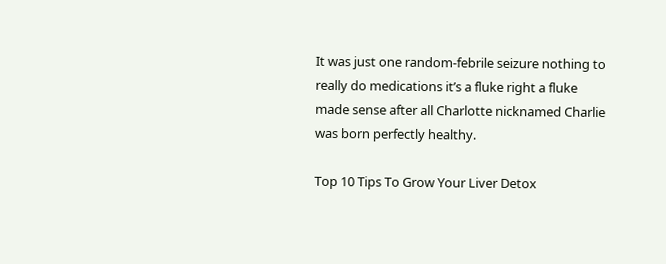It was just one random-febrile seizure nothing to really do medications it’s a fluke right a fluke made sense after all Charlotte nicknamed Charlie was born perfectly healthy.

Top 10 Tips To Grow Your Liver Detox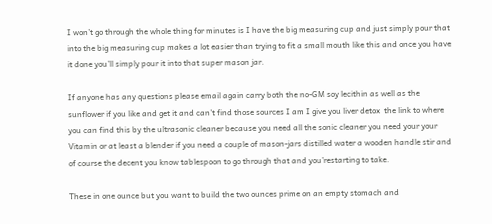I won’t go through the whole thing for minutes is I have the big measuring cup and just simply pour that into the big measuring cup makes a lot easier than trying to fit a small mouth like this and once you have it done you’ll simply pour it into that super mason jar.

If anyone has any questions please email again carry both the no-GM soy lecithin as well as the sunflower if you like and get it and can’t find those sources I am I give you liver detox  the link to where you can find this by the ultrasonic cleaner because you need all the sonic cleaner you need your your Vitamin or at least a blender if you need a couple of mason-jars distilled water a wooden handle stir and of course the decent you know tablespoon to go through that and you’restarting to take.

These in one ounce but you want to build the two ounces prime on an empty stomach and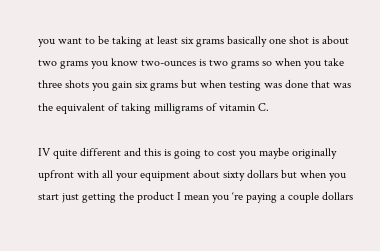you want to be taking at least six grams basically one shot is about two grams you know two-ounces is two grams so when you take three shots you gain six grams but when testing was done that was the equivalent of taking milligrams of vitamin C.

IV quite different and this is going to cost you maybe originally upfront with all your equipment about sixty dollars but when you start just getting the product I mean you ‘re paying a couple dollars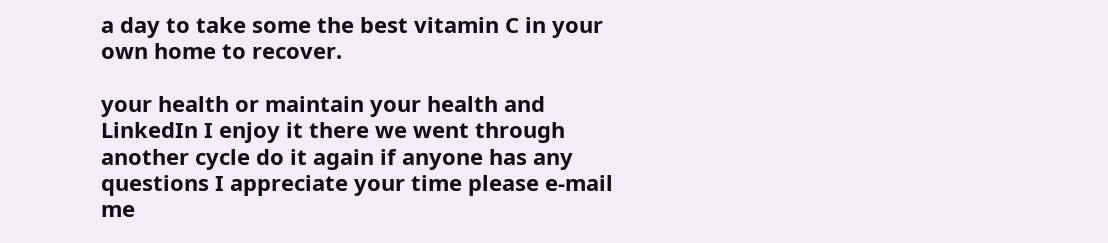a day to take some the best vitamin C in your own home to recover.

your health or maintain your health and LinkedIn I enjoy it there we went through another cycle do it again if anyone has any questions I appreciate your time please e-mail me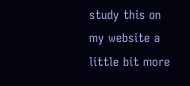study this on my website a little bit more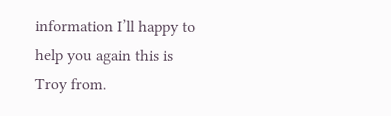information I’ll happy to help you again this is Troy from.